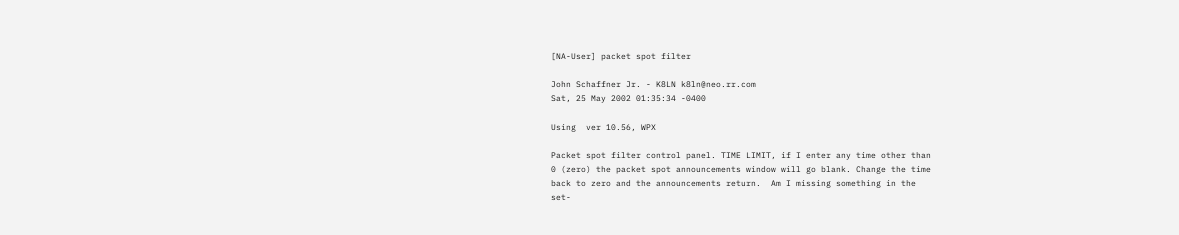[NA-User] packet spot filter

John Schaffner Jr. - K8LN k8ln@neo.rr.com
Sat, 25 May 2002 01:35:34 -0400

Using  ver 10.56, WPX

Packet spot filter control panel. TIME LIMIT, if I enter any time other than
0 (zero) the packet spot announcements window will go blank. Change the time
back to zero and the announcements return.  Am I missing something in the
set-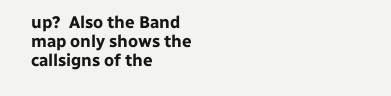up?  Also the Band map only shows the callsigns of the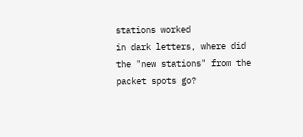stations worked
in dark letters, where did the "new stations" from the packet spots go?